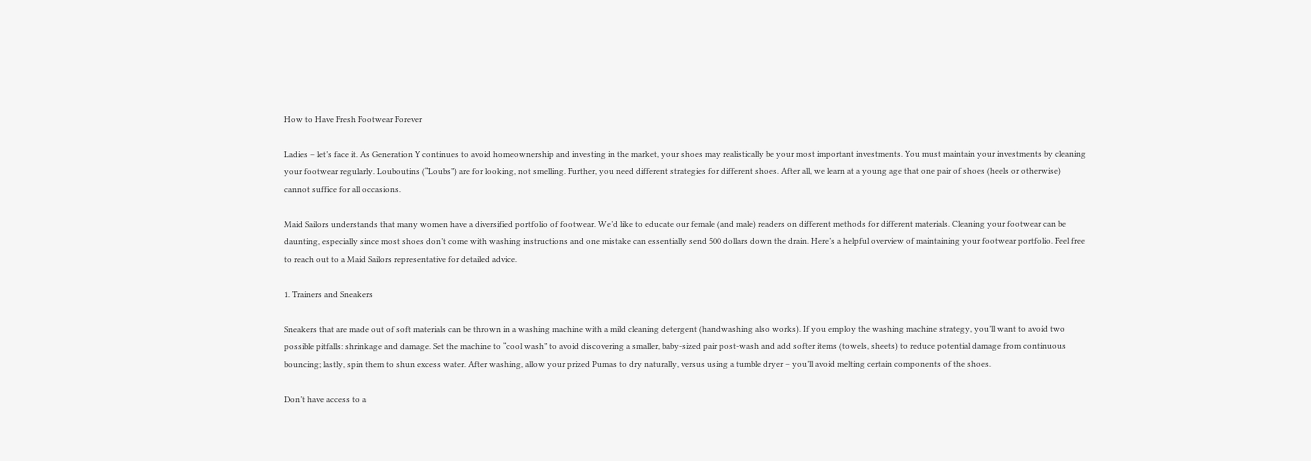How to Have Fresh Footwear Forever

Ladies – let’s face it. As Generation Y continues to avoid homeownership and investing in the market, your shoes may realistically be your most important investments. You must maintain your investments by cleaning your footwear regularly. Louboutins (“Loubs”) are for looking, not smelling. Further, you need different strategies for different shoes. After all, we learn at a young age that one pair of shoes (heels or otherwise) cannot suffice for all occasions.

Maid Sailors understands that many women have a diversified portfolio of footwear. We’d like to educate our female (and male) readers on different methods for different materials. Cleaning your footwear can be daunting, especially since most shoes don’t come with washing instructions and one mistake can essentially send 500 dollars down the drain. Here’s a helpful overview of maintaining your footwear portfolio. Feel free to reach out to a Maid Sailors representative for detailed advice.

1. Trainers and Sneakers

Sneakers that are made out of soft materials can be thrown in a washing machine with a mild cleaning detergent (handwashing also works). If you employ the washing machine strategy, you’ll want to avoid two possible pitfalls: shrinkage and damage. Set the machine to “cool wash” to avoid discovering a smaller, baby-sized pair post-wash and add softer items (towels, sheets) to reduce potential damage from continuous bouncing; lastly, spin them to shun excess water. After washing, allow your prized Pumas to dry naturally, versus using a tumble dryer – you’ll avoid melting certain components of the shoes.

Don’t have access to a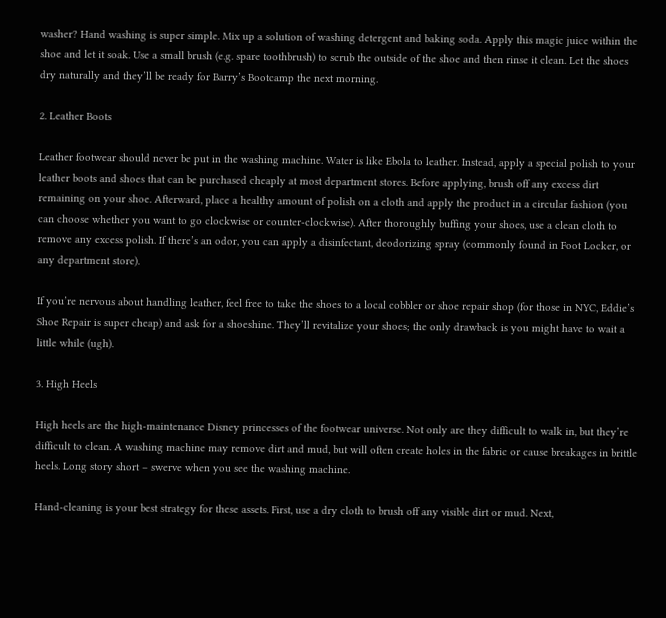washer? Hand washing is super simple. Mix up a solution of washing detergent and baking soda. Apply this magic juice within the shoe and let it soak. Use a small brush (e.g. spare toothbrush) to scrub the outside of the shoe and then rinse it clean. Let the shoes dry naturally and they’ll be ready for Barry’s Bootcamp the next morning.

2. Leather Boots

Leather footwear should never be put in the washing machine. Water is like Ebola to leather. Instead, apply a special polish to your leather boots and shoes that can be purchased cheaply at most department stores. Before applying, brush off any excess dirt remaining on your shoe. Afterward, place a healthy amount of polish on a cloth and apply the product in a circular fashion (you can choose whether you want to go clockwise or counter-clockwise). After thoroughly buffing your shoes, use a clean cloth to remove any excess polish. If there’s an odor, you can apply a disinfectant, deodorizing spray (commonly found in Foot Locker, or any department store).

If you’re nervous about handling leather, feel free to take the shoes to a local cobbler or shoe repair shop (for those in NYC, Eddie’s Shoe Repair is super cheap) and ask for a shoeshine. They’ll revitalize your shoes; the only drawback is you might have to wait a little while (ugh).

3. High Heels

High heels are the high-maintenance Disney princesses of the footwear universe. Not only are they difficult to walk in, but they’re difficult to clean. A washing machine may remove dirt and mud, but will often create holes in the fabric or cause breakages in brittle heels. Long story short – swerve when you see the washing machine.

Hand-cleaning is your best strategy for these assets. First, use a dry cloth to brush off any visible dirt or mud. Next,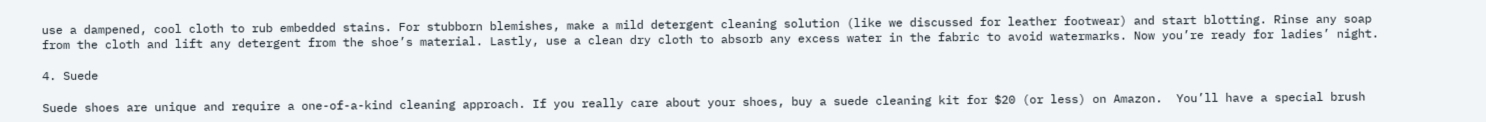use a dampened, cool cloth to rub embedded stains. For stubborn blemishes, make a mild detergent cleaning solution (like we discussed for leather footwear) and start blotting. Rinse any soap from the cloth and lift any detergent from the shoe’s material. Lastly, use a clean dry cloth to absorb any excess water in the fabric to avoid watermarks. Now you’re ready for ladies’ night.

4. Suede

Suede shoes are unique and require a one-of-a-kind cleaning approach. If you really care about your shoes, buy a suede cleaning kit for $20 (or less) on Amazon.  You’ll have a special brush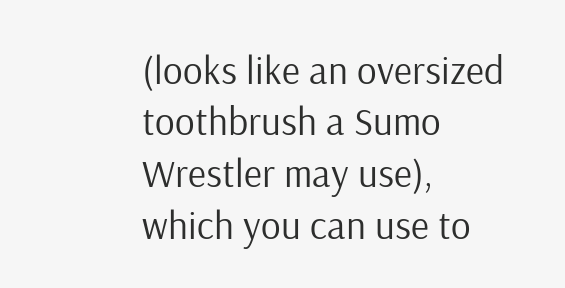(looks like an oversized toothbrush a Sumo Wrestler may use), which you can use to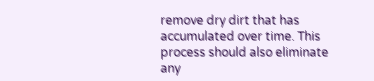remove dry dirt that has accumulated over time. This process should also eliminate any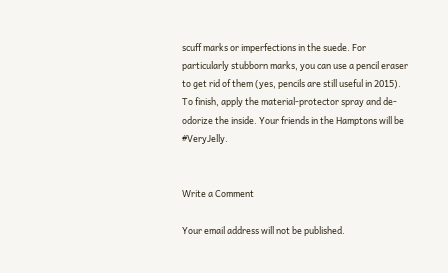scuff marks or imperfections in the suede. For particularly stubborn marks, you can use a pencil eraser to get rid of them (yes, pencils are still useful in 2015). To finish, apply the material-protector spray and de-odorize the inside. Your friends in the Hamptons will be #VeryJelly.


Write a Comment

Your email address will not be published.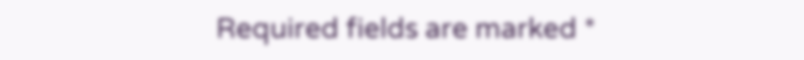Required fields are marked *